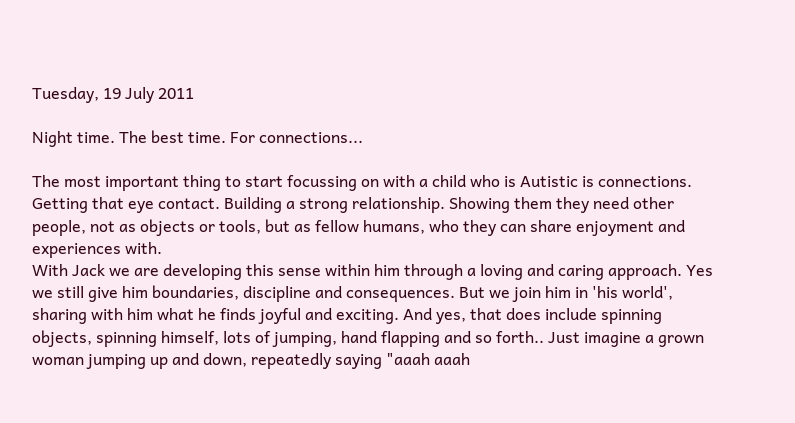Tuesday, 19 July 2011

Night time. The best time. For connections...

The most important thing to start focussing on with a child who is Autistic is connections. Getting that eye contact. Building a strong relationship. Showing them they need other people, not as objects or tools, but as fellow humans, who they can share enjoyment and experiences with.
With Jack we are developing this sense within him through a loving and caring approach. Yes we still give him boundaries, discipline and consequences. But we join him in 'his world', sharing with him what he finds joyful and exciting. And yes, that does include spinning objects, spinning himself, lots of jumping, hand flapping and so forth.. Just imagine a grown woman jumping up and down, repeatedly saying "aaah aaah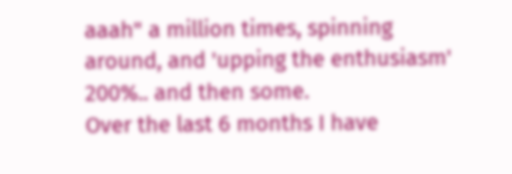aaah" a million times, spinning around, and 'upping the enthusiasm' 200%.. and then some.
Over the last 6 months I have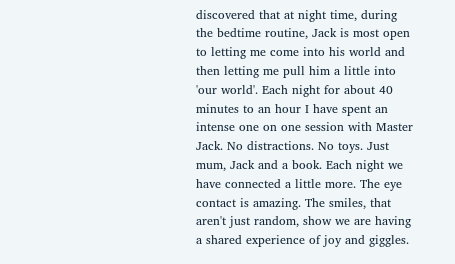discovered that at night time, during the bedtime routine, Jack is most open to letting me come into his world and then letting me pull him a little into 'our world'. Each night for about 40 minutes to an hour I have spent an intense one on one session with Master Jack. No distractions. No toys. Just mum, Jack and a book. Each night we have connected a little more. The eye contact is amazing. The smiles, that aren't just random, show we are having a shared experience of joy and giggles.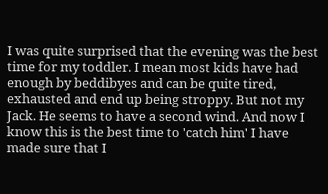I was quite surprised that the evening was the best time for my toddler. I mean most kids have had enough by beddibyes and can be quite tired, exhausted and end up being stroppy. But not my Jack. He seems to have a second wind. And now I know this is the best time to 'catch him' I have made sure that I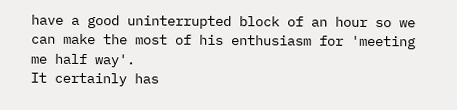have a good uninterrupted block of an hour so we can make the most of his enthusiasm for 'meeting me half way'.
It certainly has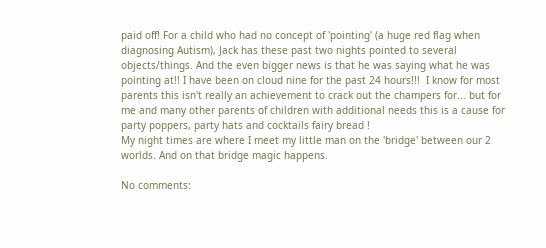paid off! For a child who had no concept of 'pointing' (a huge red flag when diagnosing Autism), Jack has these past two nights pointed to several objects/things. And the even bigger news is that he was saying what he was pointing at!! I have been on cloud nine for the past 24 hours!!!  I know for most parents this isn't really an achievement to crack out the champers for... but for me and many other parents of children with additional needs this is a cause for party poppers, party hats and cocktails fairy bread !
My night times are where I meet my little man on the 'bridge' between our 2 worlds. And on that bridge magic happens.

No comments: